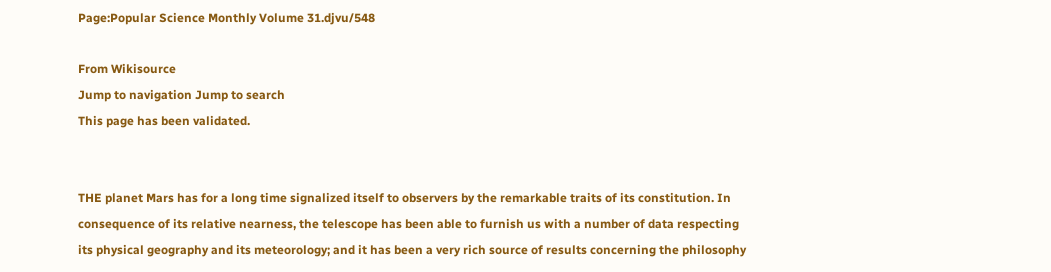Page:Popular Science Monthly Volume 31.djvu/548

From Wikisource
Jump to navigation Jump to search
This page has been validated.


THE planet Mars has for a long time signalized itself to observers by the remarkable traits of its constitution. In consequence of its relative nearness, the telescope has been able to furnish us with a number of data respecting its physical geography and its meteorology; and it has been a very rich source of results concerning the philosophy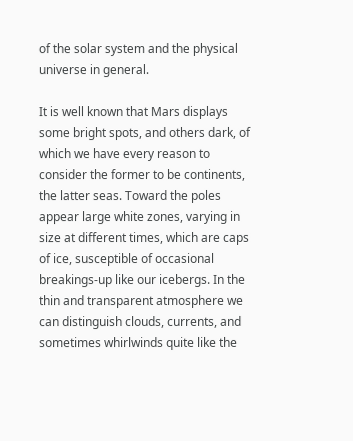of the solar system and the physical universe in general.

It is well known that Mars displays some bright spots, and others dark, of which we have every reason to consider the former to be continents, the latter seas. Toward the poles appear large white zones, varying in size at different times, which are caps of ice, susceptible of occasional breakings-up like our icebergs. In the thin and transparent atmosphere we can distinguish clouds, currents, and sometimes whirlwinds quite like the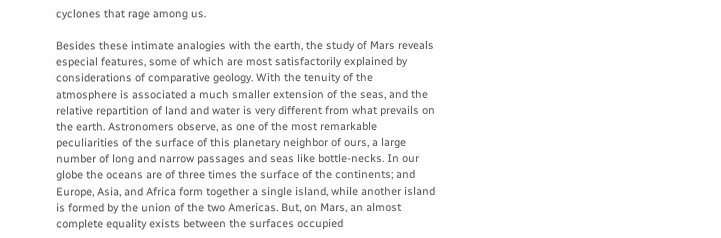cyclones that rage among us.

Besides these intimate analogies with the earth, the study of Mars reveals especial features, some of which are most satisfactorily explained by considerations of comparative geology. With the tenuity of the atmosphere is associated a much smaller extension of the seas, and the relative repartition of land and water is very different from what prevails on the earth. Astronomers observe, as one of the most remarkable peculiarities of the surface of this planetary neighbor of ours, a large number of long and narrow passages and seas like bottle-necks. In our globe the oceans are of three times the surface of the continents; and Europe, Asia, and Africa form together a single island, while another island is formed by the union of the two Americas. But, on Mars, an almost complete equality exists between the surfaces occupied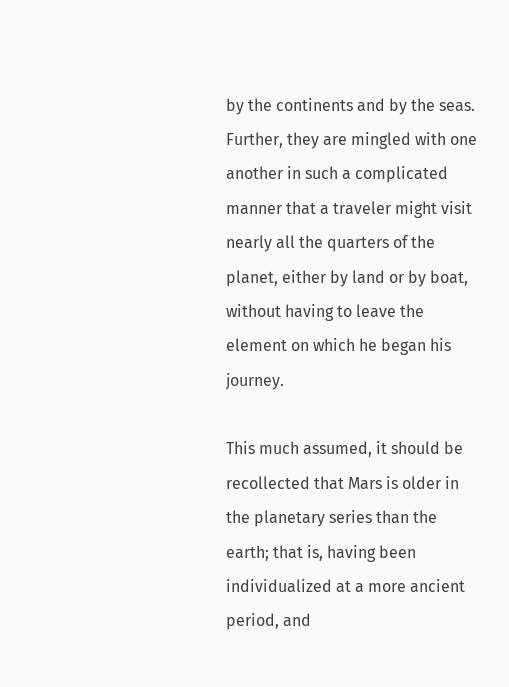by the continents and by the seas. Further, they are mingled with one another in such a complicated manner that a traveler might visit nearly all the quarters of the planet, either by land or by boat, without having to leave the element on which he began his journey.

This much assumed, it should be recollected that Mars is older in the planetary series than the earth; that is, having been individualized at a more ancient period, and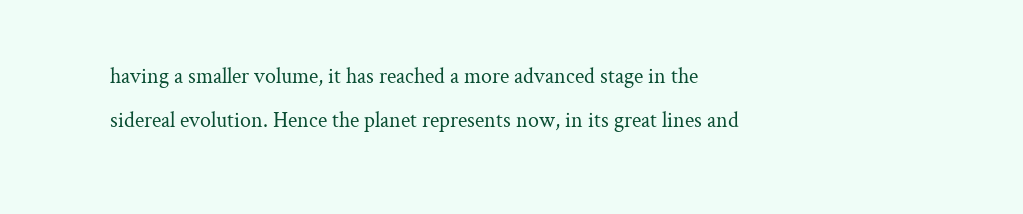having a smaller volume, it has reached a more advanced stage in the sidereal evolution. Hence the planet represents now, in its great lines and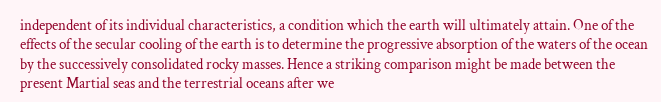independent of its individual characteristics, a condition which the earth will ultimately attain. One of the effects of the secular cooling of the earth is to determine the progressive absorption of the waters of the ocean by the successively consolidated rocky masses. Hence a striking comparison might be made between the present Martial seas and the terrestrial oceans after we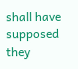shall have supposed they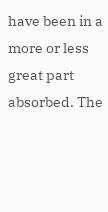have been in a more or less great part absorbed. The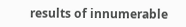results of innumerable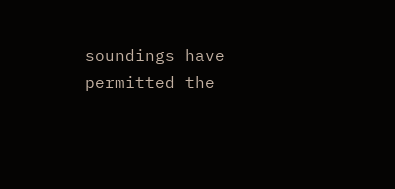soundings have permitted the